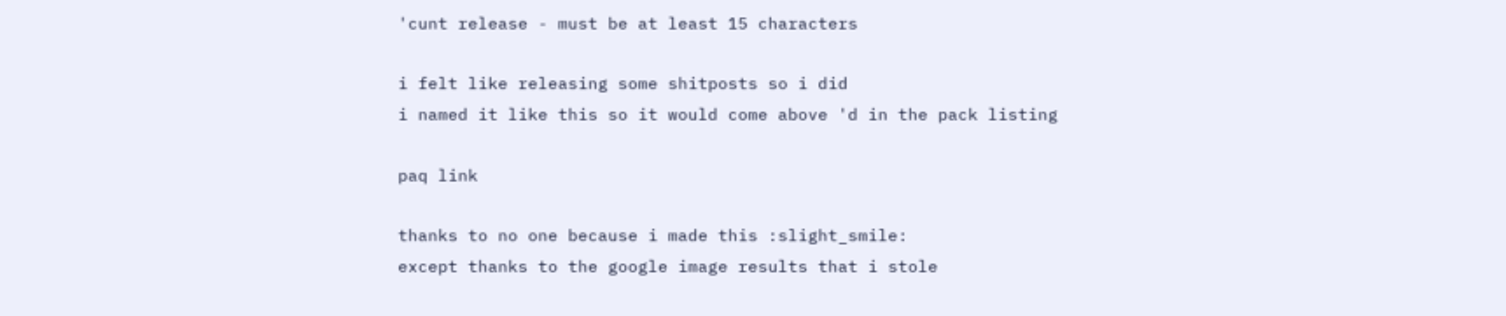'cunt release - must be at least 15 characters

i felt like releasing some shitposts so i did
i named it like this so it would come above 'd in the pack listing

paq link

thanks to no one because i made this :slight_smile:
except thanks to the google image results that i stole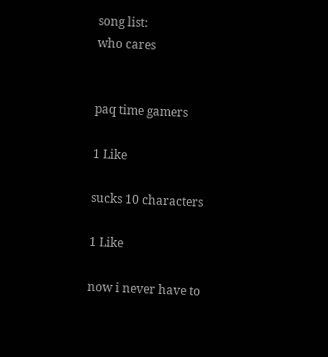song list:
who cares


paq time gamers

1 Like

sucks 10 characters

1 Like

now i never have to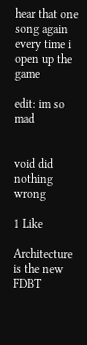hear that one song again every time i open up the game

edit: im so mad


void did nothing wrong

1 Like

Architecture is the new FDBT